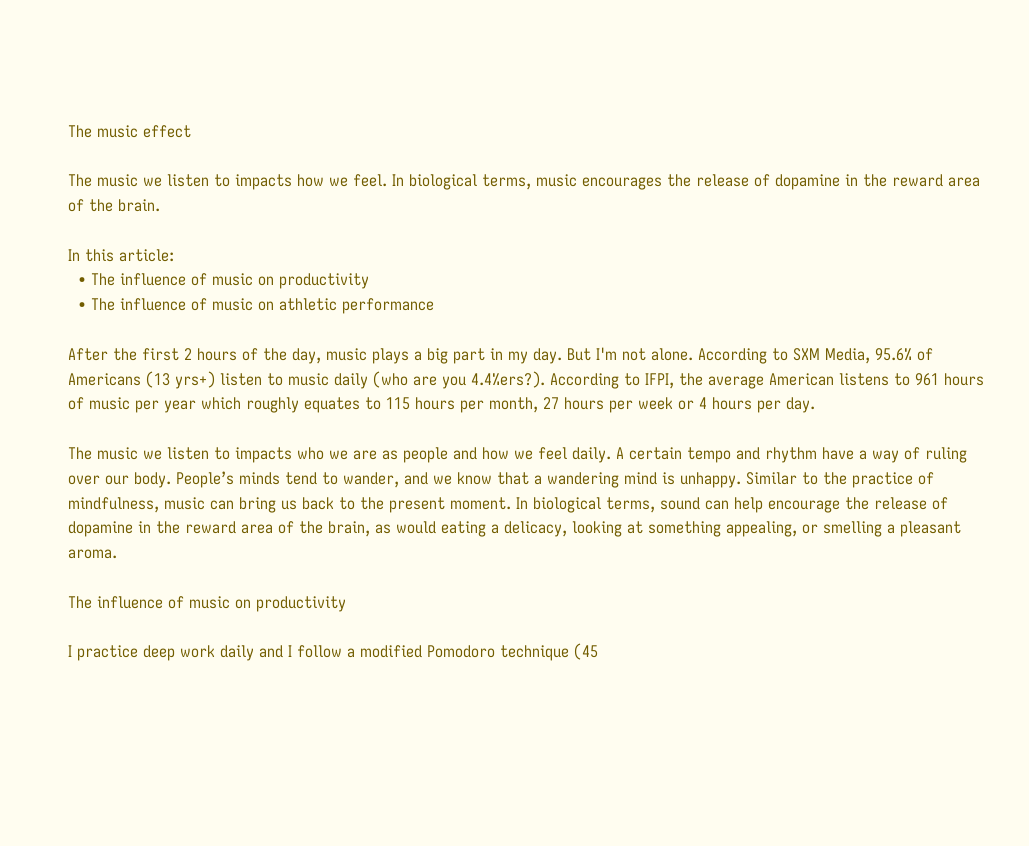The music effect

The music we listen to impacts how we feel. In biological terms, music encourages the release of dopamine in the reward area of the brain.

In this article:
  • The influence of music on productivity
  • The influence of music on athletic performance

After the first 2 hours of the day, music plays a big part in my day. But I'm not alone. According to SXM Media, 95.6% of Americans (13 yrs+) listen to music daily (who are you 4.4%ers?). According to IFPI, the average American listens to 961 hours of music per year which roughly equates to 115 hours per month, 27 hours per week or 4 hours per day.

The music we listen to impacts who we are as people and how we feel daily. A certain tempo and rhythm have a way of ruling over our body. People’s minds tend to wander, and we know that a wandering mind is unhappy. Similar to the practice of mindfulness, music can bring us back to the present moment. In biological terms, sound can help encourage the release of dopamine in the reward area of the brain, as would eating a delicacy, looking at something appealing, or smelling a pleasant aroma.

The influence of music on productivity

I practice deep work daily and I follow a modified Pomodoro technique (45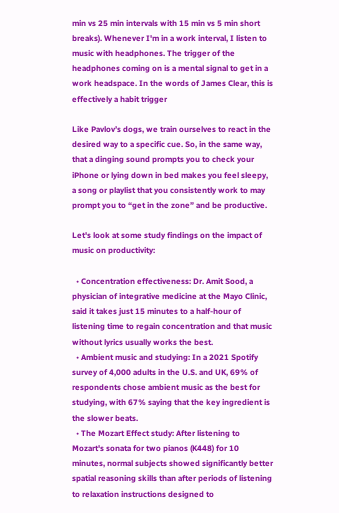min vs 25 min intervals with 15 min vs 5 min short breaks). Whenever I'm in a work interval, I listen to music with headphones. The trigger of the headphones coming on is a mental signal to get in a work headspace. In the words of James Clear, this is effectively a habit trigger

Like Pavlov’s dogs, we train ourselves to react in the desired way to a specific cue. So, in the same way, that a dinging sound prompts you to check your iPhone or lying down in bed makes you feel sleepy, a song or playlist that you consistently work to may prompt you to “get in the zone” and be productive.

Let's look at some study findings on the impact of music on productivity:

  • Concentration effectiveness: Dr. Amit Sood, a physician of integrative medicine at the Mayo Clinic, said it takes just 15 minutes to a half-hour of listening time to regain concentration and that music without lyrics usually works the best.
  • Ambient music and studying: In a 2021 Spotify survey of 4,000 adults in the U.S. and UK, 69% of respondents chose ambient music as the best for studying, with 67% saying that the key ingredient is the slower beats.
  • The Mozart Effect study: After listening to Mozart's sonata for two pianos (K448) for 10 minutes, normal subjects showed significantly better spatial reasoning skills than after periods of listening to relaxation instructions designed to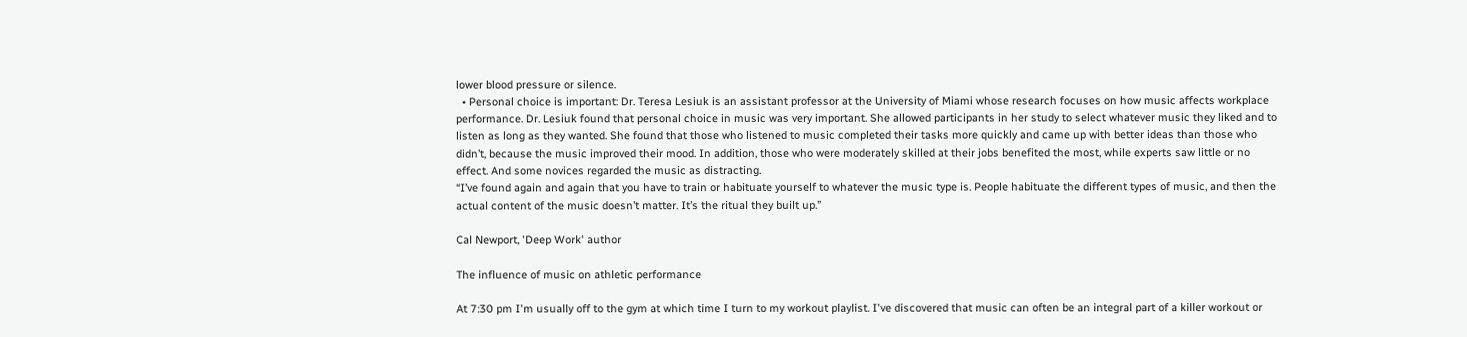lower blood pressure or silence.
  • Personal choice is important: Dr. Teresa Lesiuk is an assistant professor at the University of Miami whose research focuses on how music affects workplace performance. Dr. Lesiuk found that personal choice in music was very important. She allowed participants in her study to select whatever music they liked and to listen as long as they wanted. She found that those who listened to music completed their tasks more quickly and came up with better ideas than those who didn’t, because the music improved their mood. In addition, those who were moderately skilled at their jobs benefited the most, while experts saw little or no effect. And some novices regarded the music as distracting.
“I’ve found again and again that you have to train or habituate yourself to whatever the music type is. People habituate the different types of music, and then the actual content of the music doesn’t matter. It’s the ritual they built up.”

Cal Newport, 'Deep Work' author

The influence of music on athletic performance

At 7:30 pm I'm usually off to the gym at which time I turn to my workout playlist. I've discovered that music can often be an integral part of a killer workout or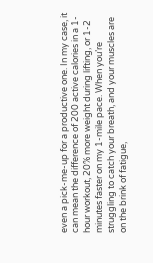even a pick-me-up for a productive one. In my case, it can mean the difference of 200 active calories in a 1-hour workout, 20% more weight during lifting, or 1-2 minutes faster on my 1-mile pace. When you’re struggling to catch your breath, and your muscles are on the brink of fatigue,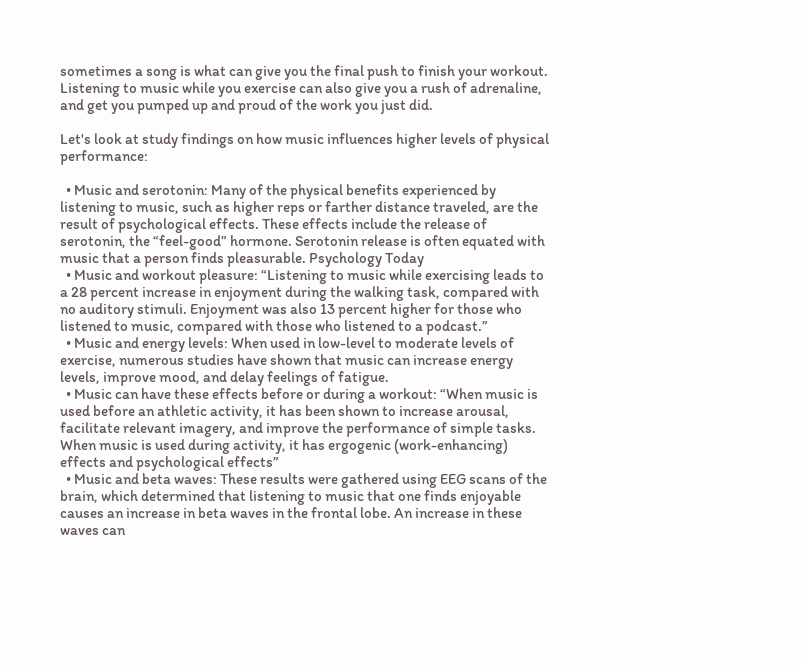sometimes a song is what can give you the final push to finish your workout. Listening to music while you exercise can also give you a rush of adrenaline, and get you pumped up and proud of the work you just did.

Let's look at study findings on how music influences higher levels of physical performance:

  • Music and serotonin: Many of the physical benefits experienced by listening to music, such as higher reps or farther distance traveled, are the result of psychological effects. These effects include the release of serotonin, the “feel-good” hormone. Serotonin release is often equated with music that a person finds pleasurable. Psychology Today
  • Music and workout pleasure: “Listening to music while exercising leads to a 28 percent increase in enjoyment during the walking task, compared with no auditory stimuli. Enjoyment was also 13 percent higher for those who listened to music, compared with those who listened to a podcast.”
  • Music and energy levels: When used in low-level to moderate levels of exercise, numerous studies have shown that music can increase energy levels, improve mood, and delay feelings of fatigue.
  • Music can have these effects before or during a workout: “When music is used before an athletic activity, it has been shown to increase arousal, facilitate relevant imagery, and improve the performance of simple tasks. When music is used during activity, it has ergogenic (work-enhancing) effects and psychological effects”
  • Music and beta waves: These results were gathered using EEG scans of the brain, which determined that listening to music that one finds enjoyable causes an increase in beta waves in the frontal lobe. An increase in these waves can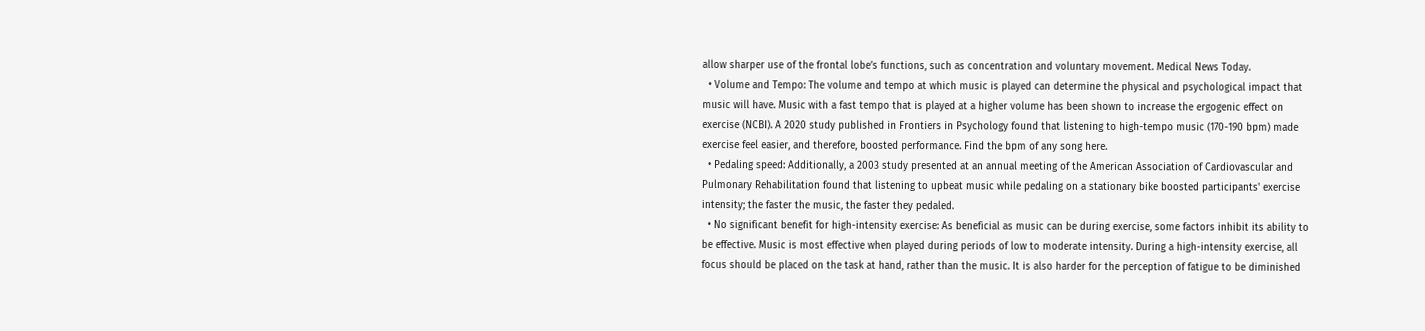allow sharper use of the frontal lobe’s functions, such as concentration and voluntary movement. Medical News Today.
  • Volume and Tempo: The volume and tempo at which music is played can determine the physical and psychological impact that music will have. Music with a fast tempo that is played at a higher volume has been shown to increase the ergogenic effect on exercise (NCBI). A 2020 study published in Frontiers in Psychology found that listening to high-tempo music (170-190 bpm) made exercise feel easier, and therefore, boosted performance. Find the bpm of any song here.
  • Pedaling speed: Additionally, a 2003 study presented at an annual meeting of the American Association of Cardiovascular and Pulmonary Rehabilitation found that listening to upbeat music while pedaling on a stationary bike boosted participants' exercise intensity; the faster the music, the faster they pedaled.
  • No significant benefit for high-intensity exercise: As beneficial as music can be during exercise, some factors inhibit its ability to be effective. Music is most effective when played during periods of low to moderate intensity. During a high-intensity exercise, all focus should be placed on the task at hand, rather than the music. It is also harder for the perception of fatigue to be diminished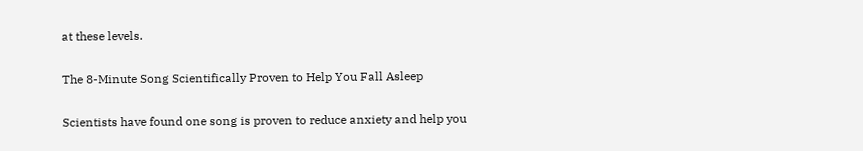at these levels.

The 8-Minute Song Scientifically Proven to Help You Fall Asleep

Scientists have found one song is proven to reduce anxiety and help you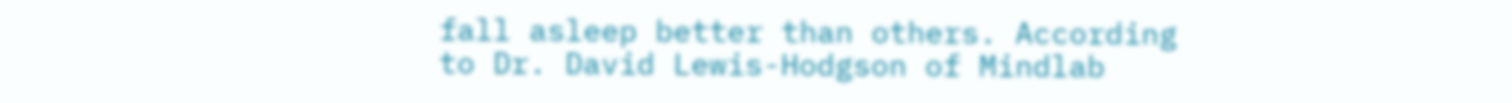fall asleep better than others. According to Dr. David Lewis-Hodgson of Mindlab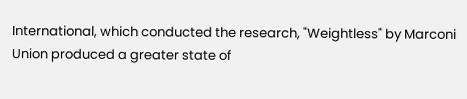International, which conducted the research, "Weightless" by Marconi Union produced a greater state of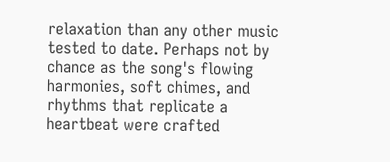relaxation than any other music tested to date. Perhaps not by chance as the song's flowing harmonies, soft chimes, and rhythms that replicate a heartbeat were crafted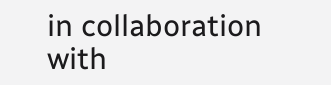in collaboration with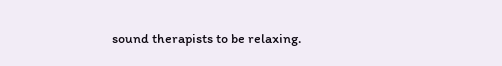sound therapists to be relaxing.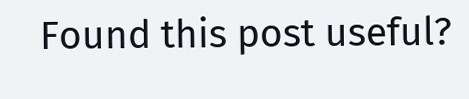Found this post useful?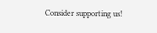Consider supporting us!